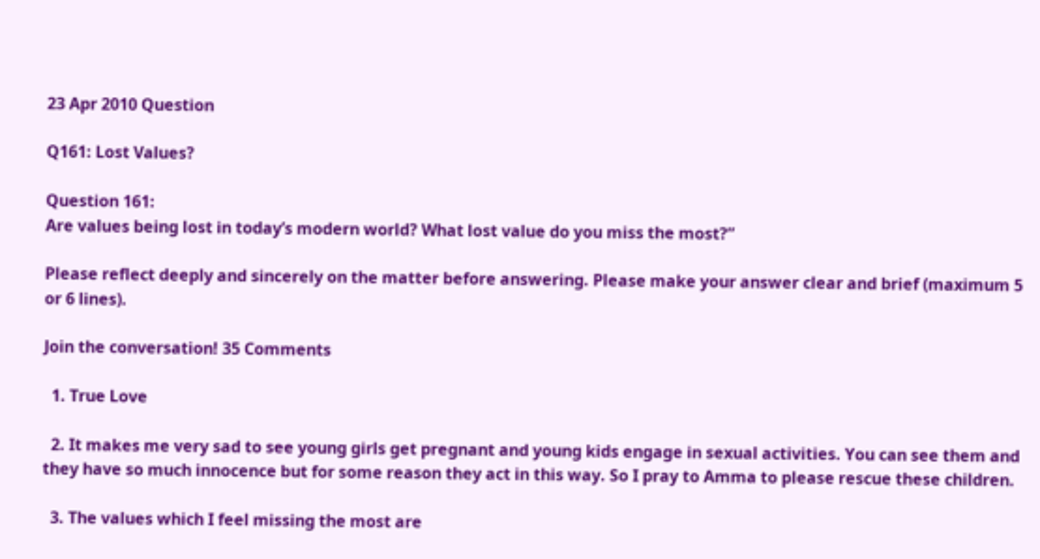23 Apr 2010 Question

Q161: Lost Values?

Question 161:
Are values being lost in today’s modern world? What lost value do you miss the most?”

Please reflect deeply and sincerely on the matter before answering. Please make your answer clear and brief (maximum 5 or 6 lines).

Join the conversation! 35 Comments

  1. True Love

  2. It makes me very sad to see young girls get pregnant and young kids engage in sexual activities. You can see them and they have so much innocence but for some reason they act in this way. So I pray to Amma to please rescue these children.

  3. The values which I feel missing the most are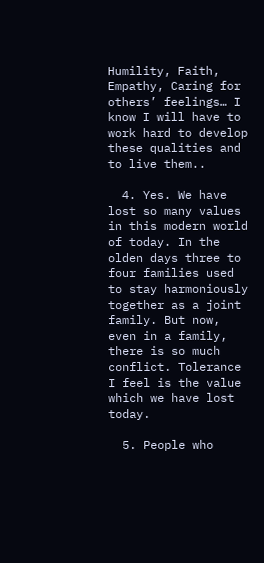Humility, Faith, Empathy, Caring for others’ feelings… I know I will have to work hard to develop these qualities and to live them..

  4. Yes. We have lost so many values in this modern world of today. In the olden days three to four families used to stay harmoniously together as a joint family. But now, even in a family, there is so much conflict. Tolerance I feel is the value which we have lost today.

  5. People who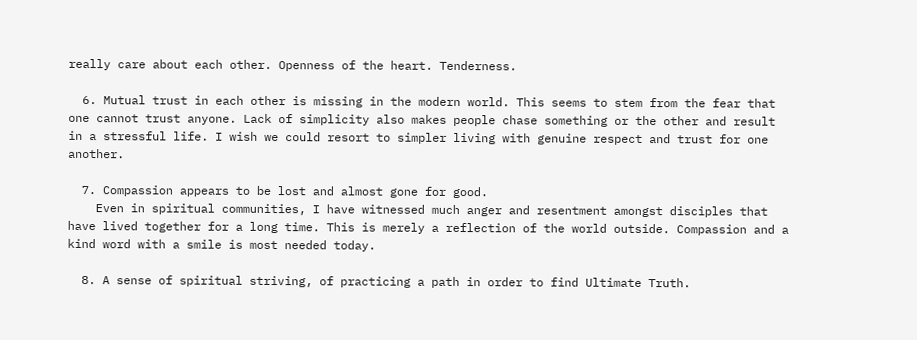really care about each other. Openness of the heart. Tenderness.

  6. Mutual trust in each other is missing in the modern world. This seems to stem from the fear that one cannot trust anyone. Lack of simplicity also makes people chase something or the other and result in a stressful life. I wish we could resort to simpler living with genuine respect and trust for one another.

  7. Compassion appears to be lost and almost gone for good.
    Even in spiritual communities, I have witnessed much anger and resentment amongst disciples that have lived together for a long time. This is merely a reflection of the world outside. Compassion and a kind word with a smile is most needed today.

  8. A sense of spiritual striving, of practicing a path in order to find Ultimate Truth.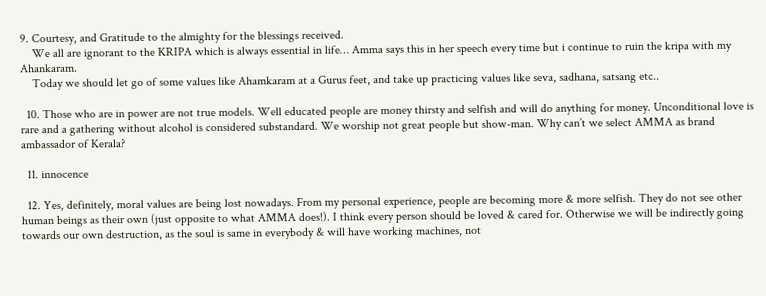9. Courtesy, and Gratitude to the almighty for the blessings received.
    We all are ignorant to the KRIPA which is always essential in life… Amma says this in her speech every time but i continue to ruin the kripa with my Ahankaram.
    Today we should let go of some values like Ahamkaram at a Gurus feet, and take up practicing values like seva, sadhana, satsang etc..

  10. Those who are in power are not true models. Well educated people are money thirsty and selfish and will do anything for money. Unconditional love is rare and a gathering without alcohol is considered substandard. We worship not great people but show-man. Why can’t we select AMMA as brand ambassador of Kerala?

  11. innocence

  12. Yes, definitely, moral values are being lost nowadays. From my personal experience, people are becoming more & more selfish. They do not see other human beings as their own (just opposite to what AMMA does!). I think every person should be loved & cared for. Otherwise we will be indirectly going towards our own destruction, as the soul is same in everybody & will have working machines, not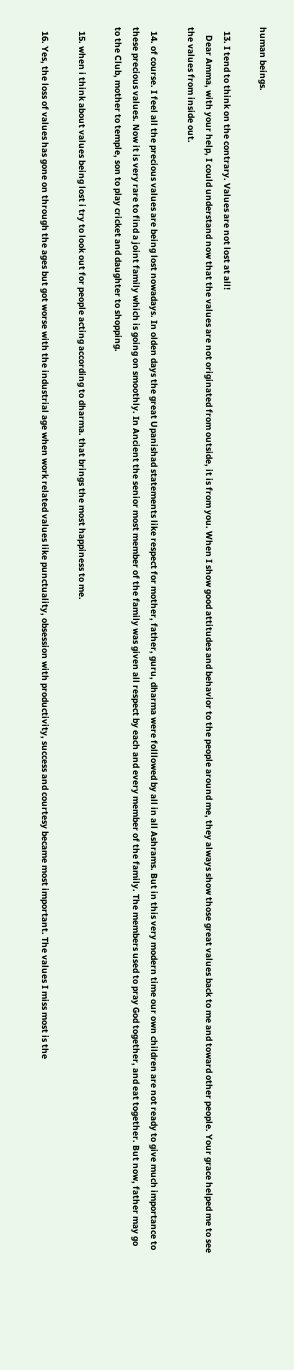human beings.

  13. I tend to think on the contrary. Values are not lost at all!
    Dear Amma, with your help, I could understand now that the values are not originated from outside, it is from you. When I show good attitudes and behavior to the people around me, they always show those great values back to me and toward other people. Your grace helped me to see the values from inside out.

  14. of course. I feel all the precious values are being lost nowadays. In olden days the great Upanishad statements like respect for mother, father, guru, dharma were folllowed by all in all Ashrams. But in this very modern time our own children are not ready to give much importance to these precious values. Now it is very rare to find a joint family which is going on smoothly. In Ancient the senior most member of the family was given all respect by each and every member of the family. The members used to pray God together, and eat together. But now, father may go to the Club, mother to temple, son to play cricket and daughter to shopping.

  15. when i think about values being lost i try to look out for people acting according to dharma. that brings the most happiness to me.

  16. Yes, the loss of values has gone on through the ages but got worse with the industrial age when work related values like punctuality, obsession with productivity, success and courtesy became most important. The values I miss most is the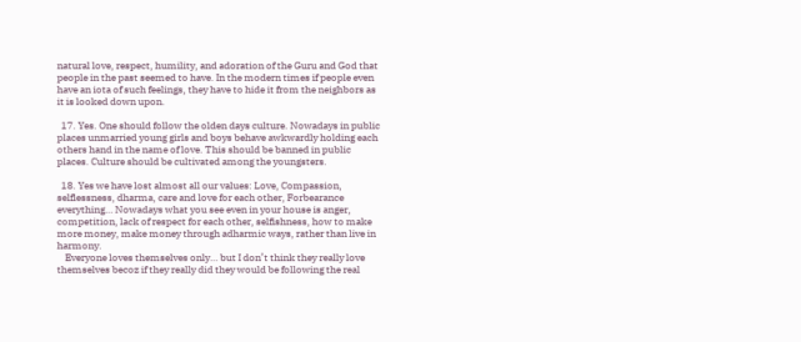natural love, respect, humility, and adoration of the Guru and God that people in the past seemed to have. In the modern times if people even have an iota of such feelings, they have to hide it from the neighbors as it is looked down upon.

  17. Yes. One should follow the olden days culture. Nowadays in public places unmarried young girls and boys behave awkwardly holding each others hand in the name of love. This should be banned in public places. Culture should be cultivated among the youngsters.

  18. Yes we have lost almost all our values: Love, Compassion, selflessness, dharma, care and love for each other, Forbearance everything… Nowadays what you see even in your house is anger, competition, lack of respect for each other, selfishness, how to make more money, make money through adharmic ways, rather than live in harmony.
    Everyone loves themselves only… but I don’t think they really love themselves becoz if they really did they would be following the real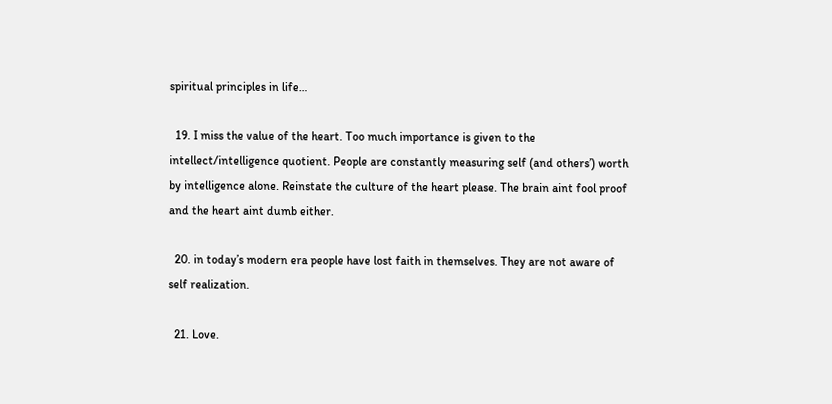spiritual principles in life…

  19. I miss the value of the heart. Too much importance is given to the intellect/intelligence quotient. People are constantly measuring self (and others’) worth by intelligence alone. Reinstate the culture of the heart please. The brain aint fool proof and the heart aint dumb either.

  20. in today’s modern era people have lost faith in themselves. They are not aware of self realization.

  21. Love.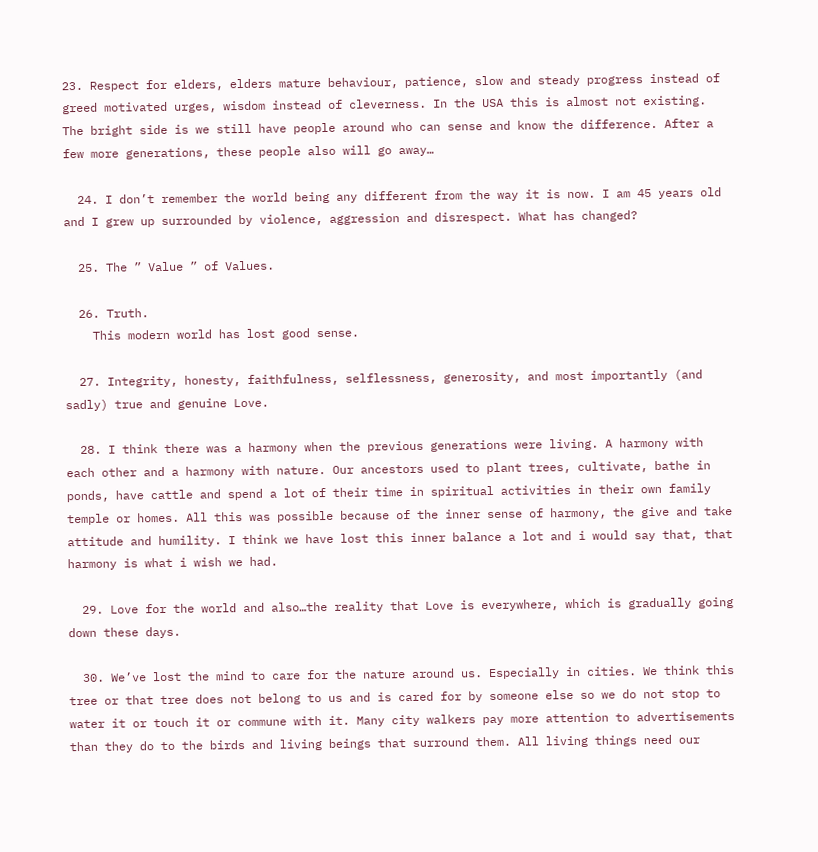23. Respect for elders, elders mature behaviour, patience, slow and steady progress instead of greed motivated urges, wisdom instead of cleverness. In the USA this is almost not existing. The bright side is we still have people around who can sense and know the difference. After a few more generations, these people also will go away…

  24. I don’t remember the world being any different from the way it is now. I am 45 years old and I grew up surrounded by violence, aggression and disrespect. What has changed?

  25. The ” Value ” of Values.

  26. Truth.
    This modern world has lost good sense.

  27. Integrity, honesty, faithfulness, selflessness, generosity, and most importantly (and sadly) true and genuine Love.

  28. I think there was a harmony when the previous generations were living. A harmony with each other and a harmony with nature. Our ancestors used to plant trees, cultivate, bathe in ponds, have cattle and spend a lot of their time in spiritual activities in their own family temple or homes. All this was possible because of the inner sense of harmony, the give and take attitude and humility. I think we have lost this inner balance a lot and i would say that, that harmony is what i wish we had.

  29. Love for the world and also…the reality that Love is everywhere, which is gradually going down these days.

  30. We’ve lost the mind to care for the nature around us. Especially in cities. We think this tree or that tree does not belong to us and is cared for by someone else so we do not stop to water it or touch it or commune with it. Many city walkers pay more attention to advertisements than they do to the birds and living beings that surround them. All living things need our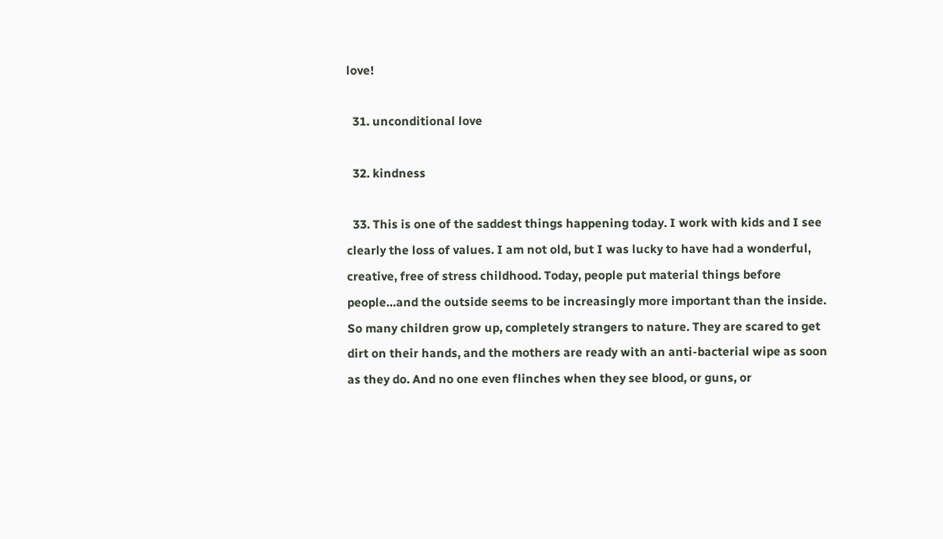love!

  31. unconditional love

  32. kindness

  33. This is one of the saddest things happening today. I work with kids and I see clearly the loss of values. I am not old, but I was lucky to have had a wonderful, creative, free of stress childhood. Today, people put material things before people…and the outside seems to be increasingly more important than the inside. So many children grow up, completely strangers to nature. They are scared to get dirt on their hands, and the mothers are ready with an anti-bacterial wipe as soon as they do. And no one even flinches when they see blood, or guns, or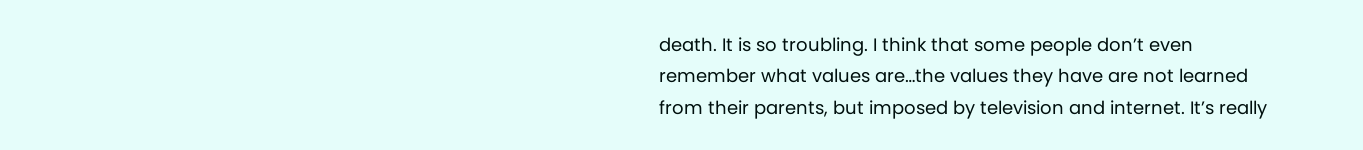death. It is so troubling. I think that some people don’t even remember what values are…the values they have are not learned from their parents, but imposed by television and internet. It’s really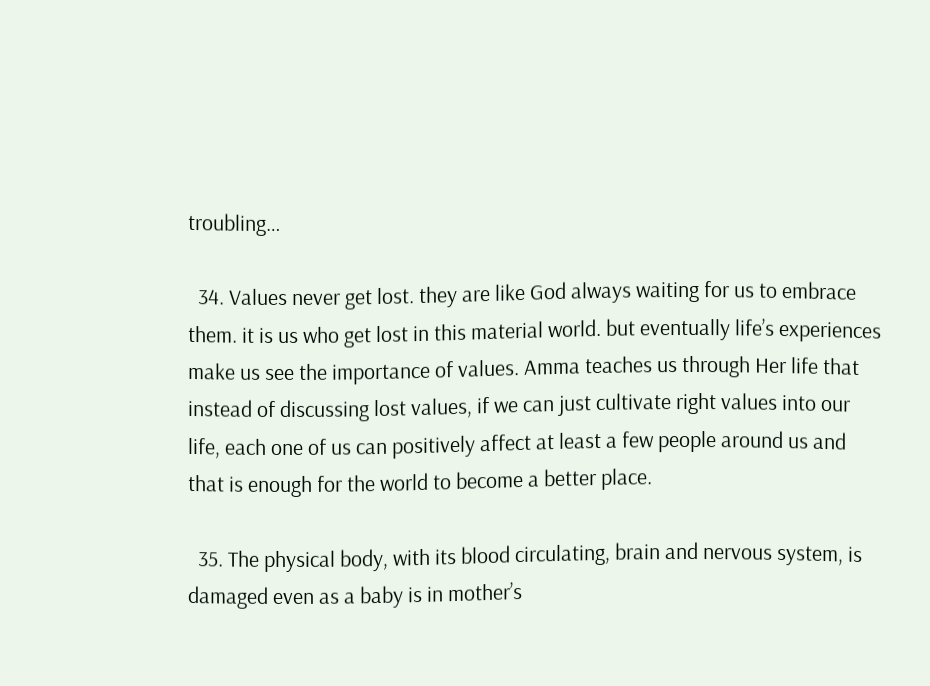troubling…

  34. Values never get lost. they are like God always waiting for us to embrace them. it is us who get lost in this material world. but eventually life’s experiences make us see the importance of values. Amma teaches us through Her life that instead of discussing lost values, if we can just cultivate right values into our life, each one of us can positively affect at least a few people around us and that is enough for the world to become a better place.

  35. The physical body, with its blood circulating, brain and nervous system, is damaged even as a baby is in mother’s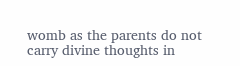womb as the parents do not carry divine thoughts in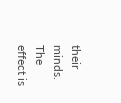their minds. The effect is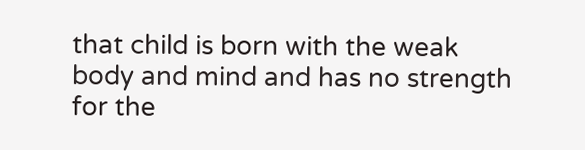that child is born with the weak body and mind and has no strength for the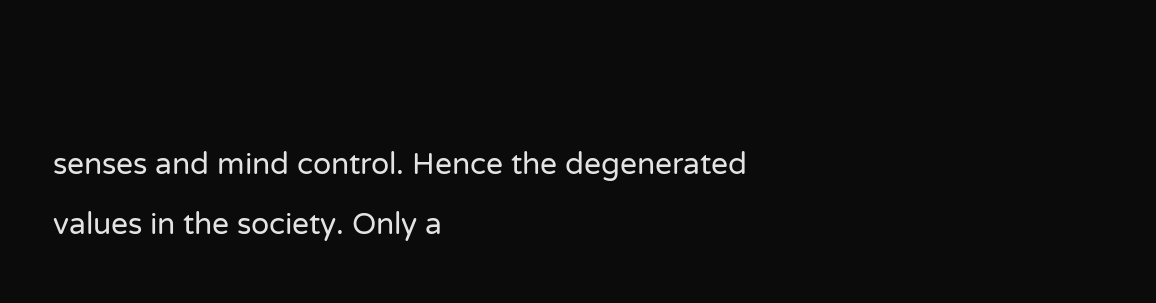senses and mind control. Hence the degenerated values in the society. Only a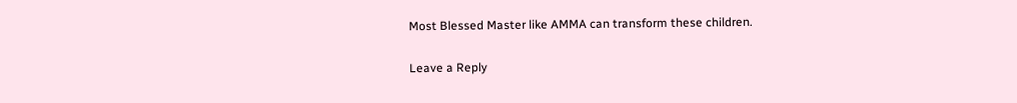Most Blessed Master like AMMA can transform these children.

Leave a Reply